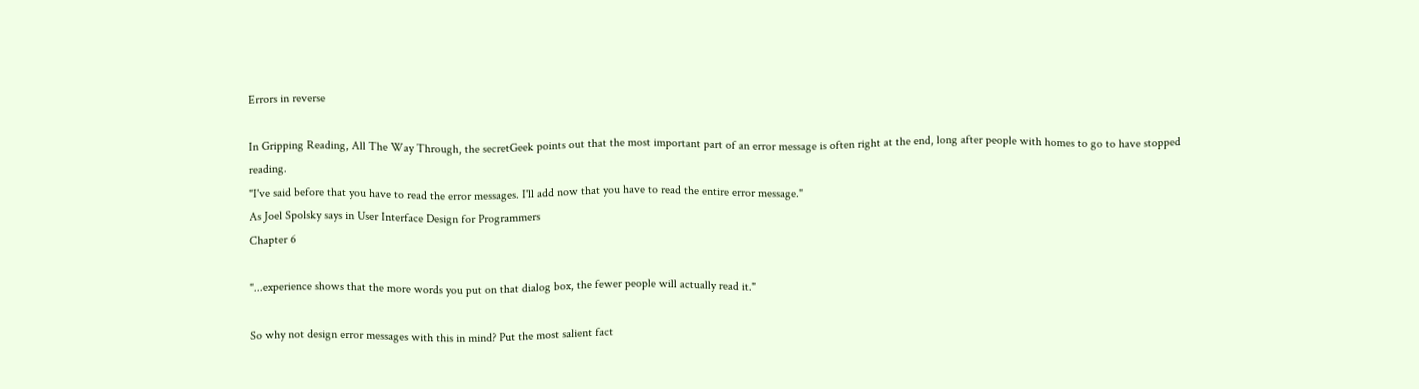Errors in reverse

In Gripping Reading, All The Way Through, the secretGeek points out that the most important part of an error message is often right at the end, long after people with homes to go to have stopped reading.
"I've said before that you have to read the error messages. I'll add now that you have to read the entire error message."
As Joel Spolsky says in User Interface Design for Programmers
Chapter 6

"...experience shows that the more words you put on that dialog box, the fewer people will actually read it."

So why not design error messages with this in mind? Put the most salient fact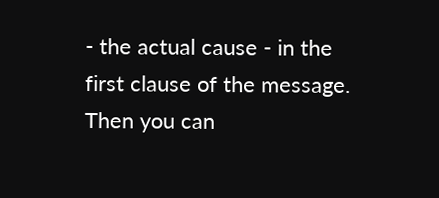- the actual cause - in the first clause of the message. Then you can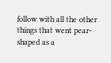follow with all the other things that went pear-shaped as a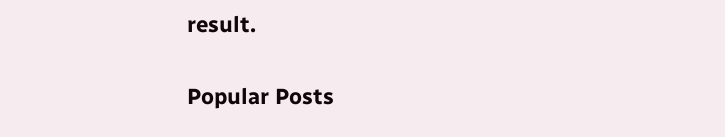result.


Popular Posts